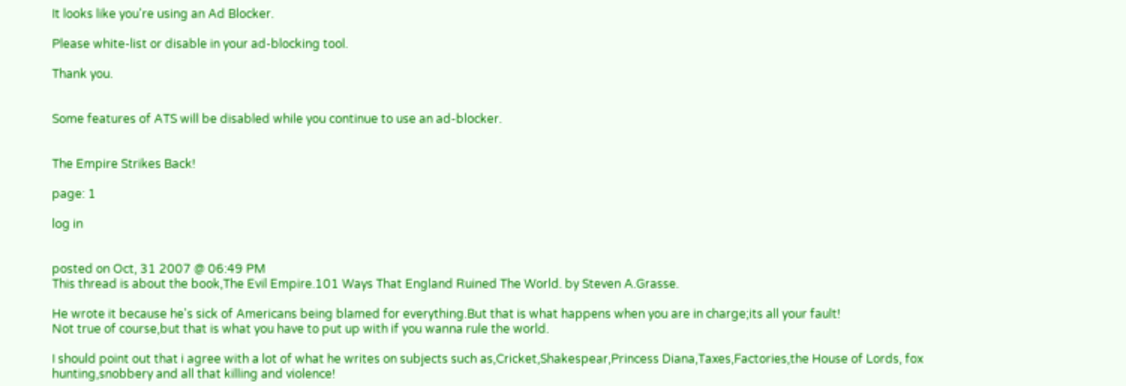It looks like you're using an Ad Blocker.

Please white-list or disable in your ad-blocking tool.

Thank you.


Some features of ATS will be disabled while you continue to use an ad-blocker.


The Empire Strikes Back!

page: 1

log in


posted on Oct, 31 2007 @ 06:49 PM
This thread is about the book,The Evil Empire.101 Ways That England Ruined The World. by Steven A.Grasse.

He wrote it because he's sick of Americans being blamed for everything.But that is what happens when you are in charge;its all your fault!
Not true of course,but that is what you have to put up with if you wanna rule the world.

I should point out that i agree with a lot of what he writes on subjects such as,Cricket,Shakespear,Princess Diana,Taxes,Factories,the House of Lords, fox hunting,snobbery and all that killing and violence!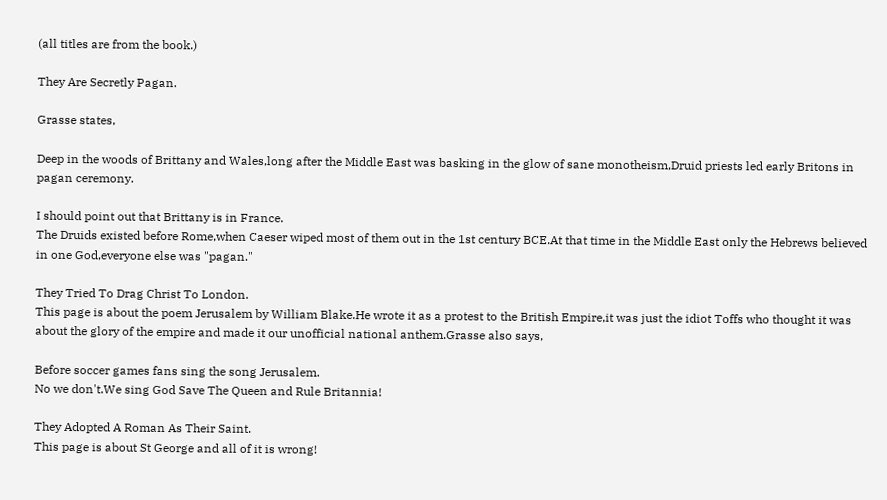(all titles are from the book.)

They Are Secretly Pagan.

Grasse states,

Deep in the woods of Brittany and Wales,long after the Middle East was basking in the glow of sane monotheism,Druid priests led early Britons in pagan ceremony.

I should point out that Brittany is in France.
The Druids existed before Rome,when Caeser wiped most of them out in the 1st century BCE.At that time in the Middle East only the Hebrews believed in one God,everyone else was "pagan."

They Tried To Drag Christ To London.
This page is about the poem Jerusalem by William Blake.He wrote it as a protest to the British Empire,it was just the idiot Toffs who thought it was about the glory of the empire and made it our unofficial national anthem.Grasse also says,

Before soccer games fans sing the song Jerusalem.
No we don't.We sing God Save The Queen and Rule Britannia!

They Adopted A Roman As Their Saint.
This page is about St George and all of it is wrong!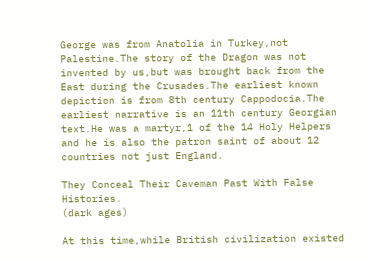George was from Anatolia in Turkey,not Palestine.The story of the Dragon was not invented by us,but was brought back from the East during the Crusades.The earliest known depiction is from 8th century Cappodocia.The earliest narrative is an 11th century Georgian text.He was a martyr,1 of the 14 Holy Helpers and he is also the patron saint of about 12 countries not just England.

They Conceal Their Caveman Past With False Histories.
(dark ages)

At this time,while British civilization existed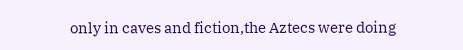only in caves and fiction,the Aztecs were doing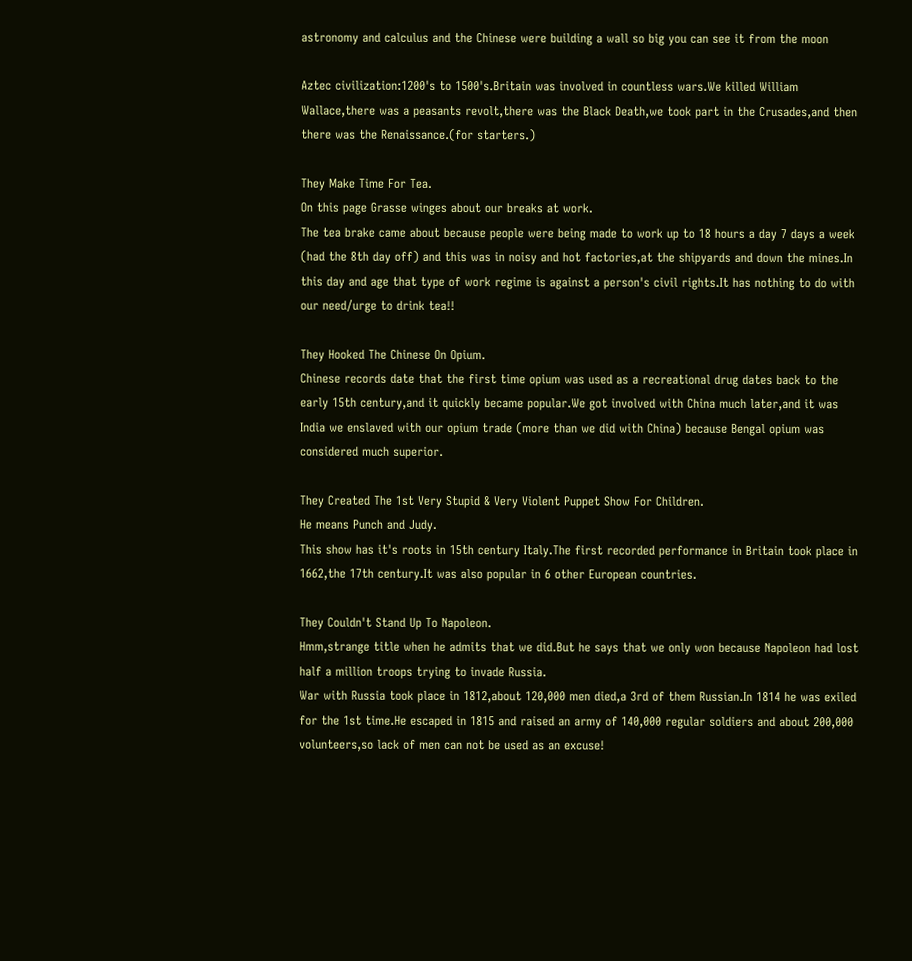astronomy and calculus and the Chinese were building a wall so big you can see it from the moon

Aztec civilization:1200's to 1500's.Britain was involved in countless wars.We killed William Wallace,there was a peasants revolt,there was the Black Death,we took part in the Crusades,and then there was the Renaissance.(for starters.)

They Make Time For Tea.
On this page Grasse winges about our breaks at work.
The tea brake came about because people were being made to work up to 18 hours a day 7 days a week (had the 8th day off) and this was in noisy and hot factories,at the shipyards and down the mines.In this day and age that type of work regime is against a person's civil rights.It has nothing to do with our need/urge to drink tea!!

They Hooked The Chinese On Opium.
Chinese records date that the first time opium was used as a recreational drug dates back to the early 15th century,and it quickly became popular.We got involved with China much later,and it was India we enslaved with our opium trade (more than we did with China) because Bengal opium was considered much superior.

They Created The 1st Very Stupid & Very Violent Puppet Show For Children.
He means Punch and Judy.
This show has it's roots in 15th century Italy.The first recorded performance in Britain took place in 1662,the 17th century.It was also popular in 6 other European countries.

They Couldn't Stand Up To Napoleon.
Hmm,strange title when he admits that we did.But he says that we only won because Napoleon had lost half a million troops trying to invade Russia.
War with Russia took place in 1812,about 120,000 men died,a 3rd of them Russian.In 1814 he was exiled for the 1st time.He escaped in 1815 and raised an army of 140,000 regular soldiers and about 200,000 volunteers,so lack of men can not be used as an excuse!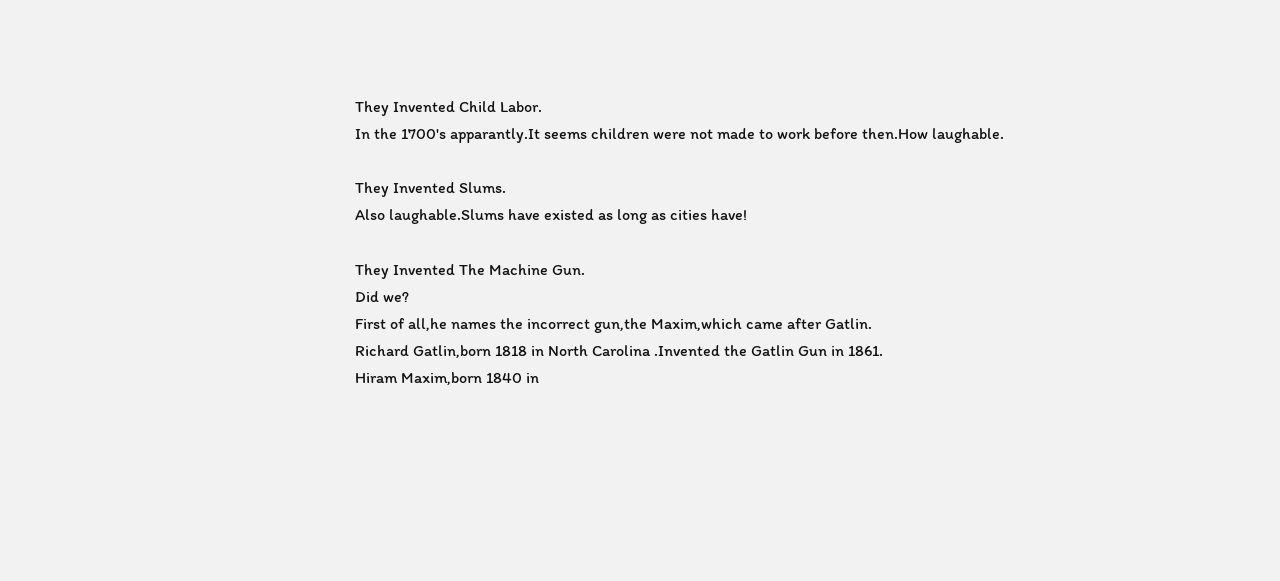They Invented Child Labor.
In the 1700's apparantly.It seems children were not made to work before then.How laughable.

They Invented Slums.
Also laughable.Slums have existed as long as cities have!

They Invented The Machine Gun.
Did we?
First of all,he names the incorrect gun,the Maxim,which came after Gatlin.
Richard Gatlin,born 1818 in North Carolina .Invented the Gatlin Gun in 1861.
Hiram Maxim,born 1840 in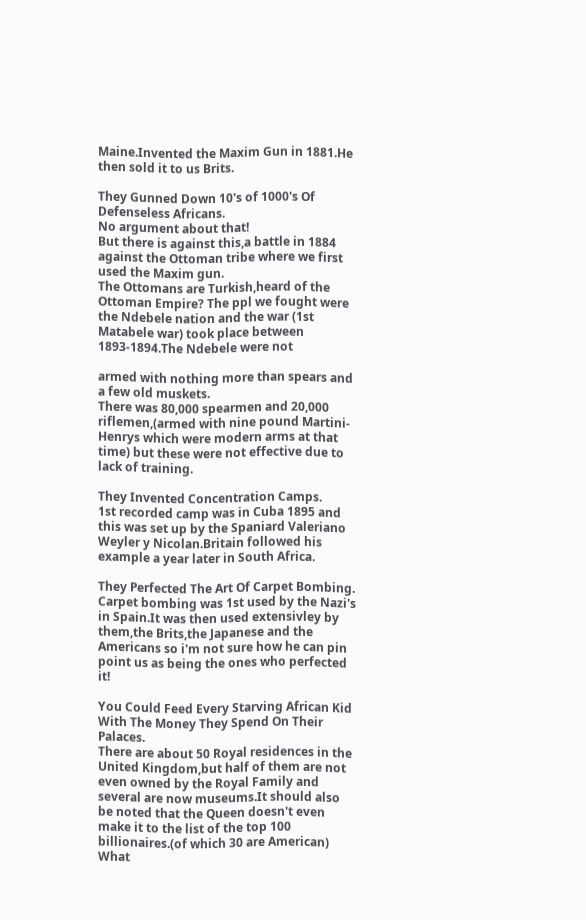Maine.Invented the Maxim Gun in 1881.He then sold it to us Brits.

They Gunned Down 10's of 1000's Of Defenseless Africans.
No argument about that!
But there is against this,a battle in 1884 against the Ottoman tribe where we first used the Maxim gun.
The Ottomans are Turkish,heard of the Ottoman Empire? The ppl we fought were the Ndebele nation and the war (1st Matabele war) took place between 1893-1894.The Ndebele were not

armed with nothing more than spears and a few old muskets.
There was 80,000 spearmen and 20,000 riflemen,(armed with nine pound Martini-Henrys which were modern arms at that time) but these were not effective due to lack of training.

They Invented Concentration Camps.
1st recorded camp was in Cuba 1895 and this was set up by the Spaniard Valeriano Weyler y Nicolan.Britain followed his example a year later in South Africa.

They Perfected The Art Of Carpet Bombing.
Carpet bombing was 1st used by the Nazi's in Spain.It was then used extensivley by them,the Brits,the Japanese and the Americans so i'm not sure how he can pin point us as being the ones who perfected it!

You Could Feed Every Starving African Kid With The Money They Spend On Their Palaces.
There are about 50 Royal residences in the United Kingdom,but half of them are not even owned by the Royal Family and several are now museums.It should also be noted that the Queen doesn't even make it to the list of the top 100 billionaires.(of which 30 are American) What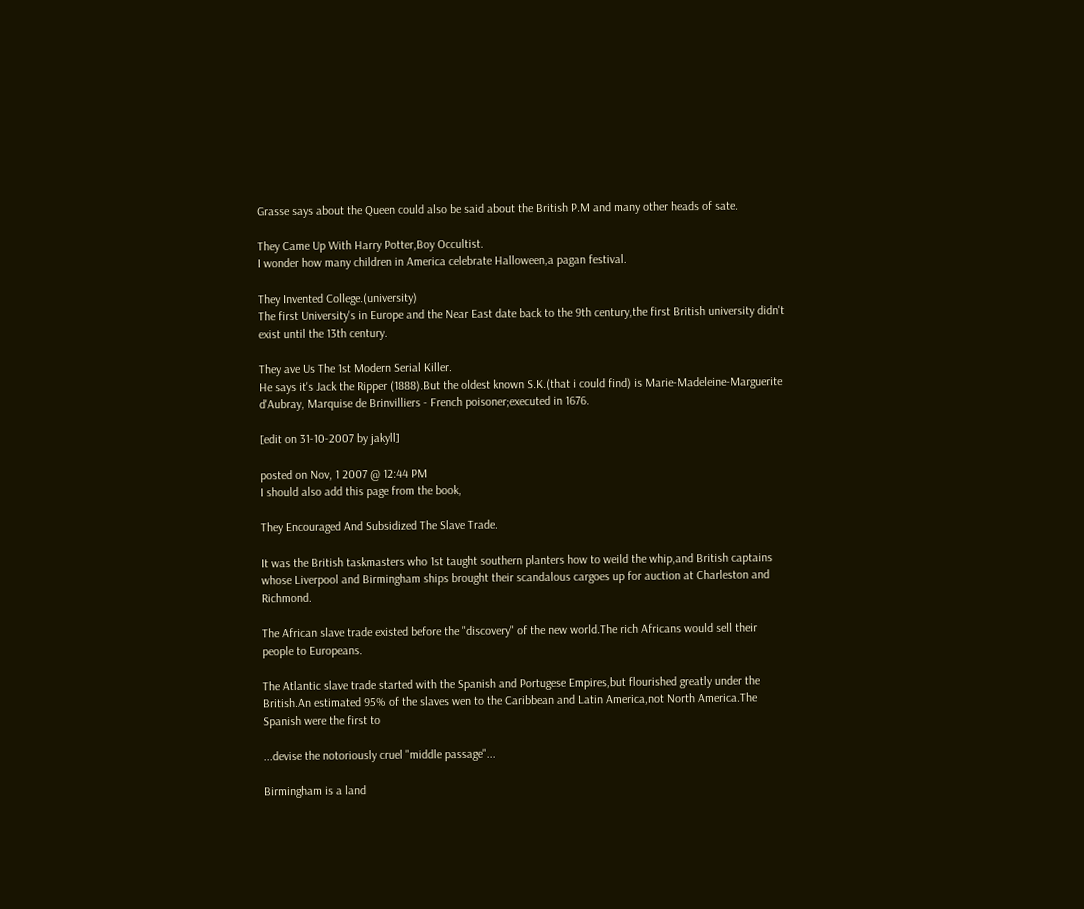Grasse says about the Queen could also be said about the British P.M and many other heads of sate.

They Came Up With Harry Potter,Boy Occultist.
I wonder how many children in America celebrate Halloween,a pagan festival.

They Invented College.(university)
The first University's in Europe and the Near East date back to the 9th century,the first British university didn't exist until the 13th century.

They ave Us The 1st Modern Serial Killer.
He says it's Jack the Ripper (1888).But the oldest known S.K.(that i could find) is Marie-Madeleine-Marguerite d'Aubray, Marquise de Brinvilliers - French poisoner;executed in 1676.

[edit on 31-10-2007 by jakyll]

posted on Nov, 1 2007 @ 12:44 PM
I should also add this page from the book,

They Encouraged And Subsidized The Slave Trade.

It was the British taskmasters who 1st taught southern planters how to weild the whip,and British captains whose Liverpool and Birmingham ships brought their scandalous cargoes up for auction at Charleston and Richmond.

The African slave trade existed before the "discovery" of the new world.The rich Africans would sell their people to Europeans.

The Atlantic slave trade started with the Spanish and Portugese Empires,but flourished greatly under the British.An estimated 95% of the slaves wen to the Caribbean and Latin America,not North America.The Spanish were the first to

...devise the notoriously cruel "middle passage"...

Birmingham is a land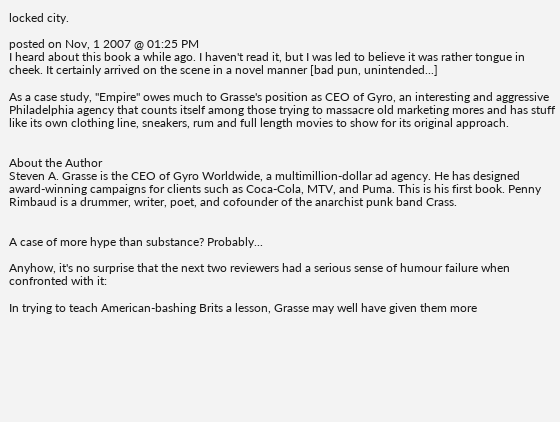locked city.

posted on Nov, 1 2007 @ 01:25 PM
I heard about this book a while ago. I haven't read it, but I was led to believe it was rather tongue in cheek. It certainly arrived on the scene in a novel manner [bad pun, unintended...]

As a case study, "Empire" owes much to Grasse's position as CEO of Gyro, an interesting and aggressive Philadelphia agency that counts itself among those trying to massacre old marketing mores and has stuff like its own clothing line, sneakers, rum and full length movies to show for its original approach.


About the Author
Steven A. Grasse is the CEO of Gyro Worldwide, a multimillion-dollar ad agency. He has designed award-winning campaigns for clients such as Coca-Cola, MTV, and Puma. This is his first book. Penny Rimbaud is a drummer, writer, poet, and cofounder of the anarchist punk band Crass.


A case of more hype than substance? Probably...

Anyhow, it's no surprise that the next two reviewers had a serious sense of humour failure when confronted with it:

In trying to teach American-bashing Brits a lesson, Grasse may well have given them more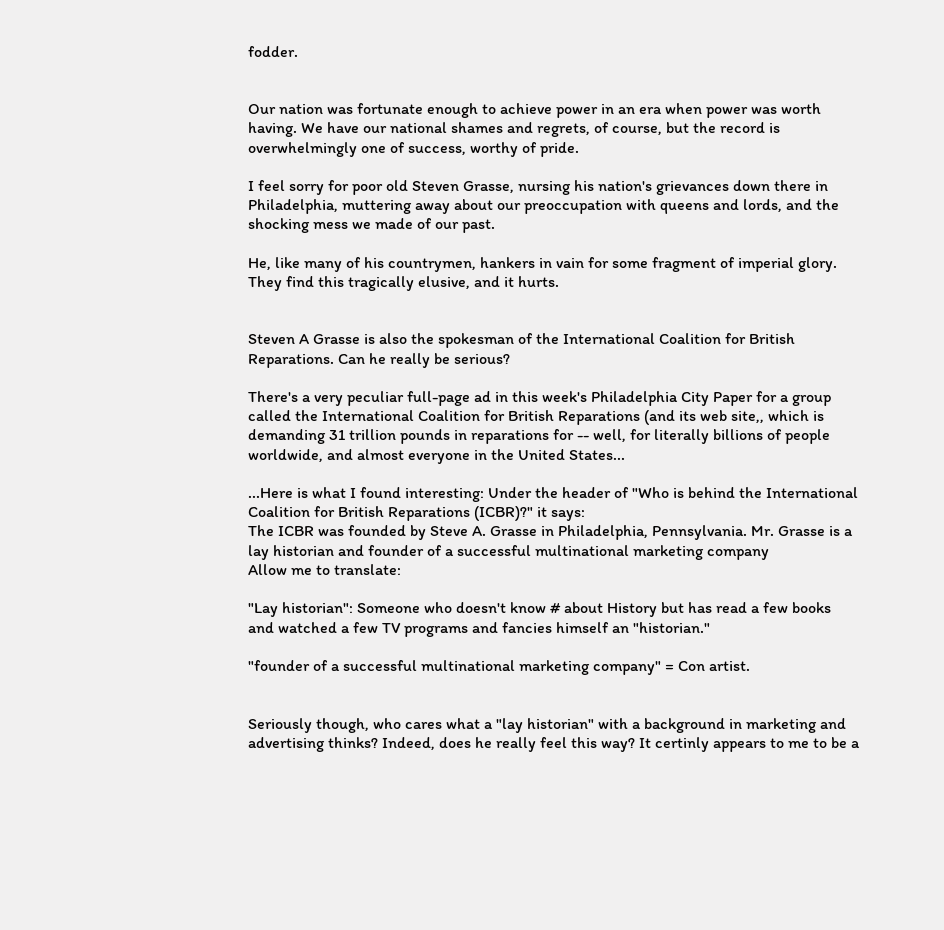fodder.


Our nation was fortunate enough to achieve power in an era when power was worth having. We have our national shames and regrets, of course, but the record is overwhelmingly one of success, worthy of pride.

I feel sorry for poor old Steven Grasse, nursing his nation's grievances down there in Philadelphia, muttering away about our preoccupation with queens and lords, and the shocking mess we made of our past.

He, like many of his countrymen, hankers in vain for some fragment of imperial glory. They find this tragically elusive, and it hurts.


Steven A Grasse is also the spokesman of the International Coalition for British Reparations. Can he really be serious?

There's a very peculiar full-page ad in this week's Philadelphia City Paper for a group called the International Coalition for British Reparations (and its web site,, which is demanding 31 trillion pounds in reparations for -- well, for literally billions of people worldwide, and almost everyone in the United States...

...Here is what I found interesting: Under the header of "Who is behind the International Coalition for British Reparations (ICBR)?" it says:
The ICBR was founded by Steve A. Grasse in Philadelphia, Pennsylvania. Mr. Grasse is a lay historian and founder of a successful multinational marketing company
Allow me to translate:

"Lay historian": Someone who doesn't know # about History but has read a few books and watched a few TV programs and fancies himself an "historian."

"founder of a successful multinational marketing company" = Con artist.


Seriously though, who cares what a "lay historian" with a background in marketing and advertising thinks? Indeed, does he really feel this way? It certinly appears to me to be a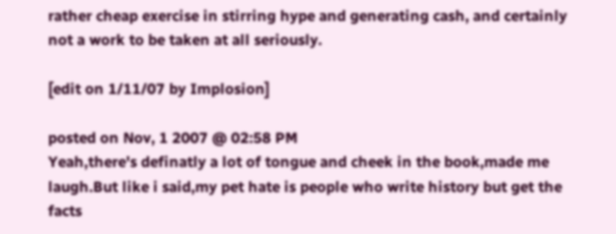rather cheap exercise in stirring hype and generating cash, and certainly not a work to be taken at all seriously.

[edit on 1/11/07 by Implosion]

posted on Nov, 1 2007 @ 02:58 PM
Yeah,there's definatly a lot of tongue and cheek in the book,made me laugh.But like i said,my pet hate is people who write history but get the facts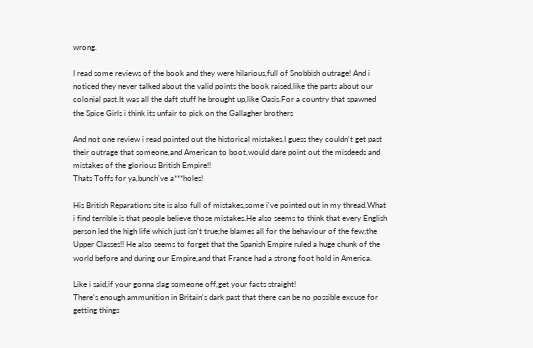wrong.

I read some reviews of the book and they were hilarious,full of Snobbish outrage! And i noticed they never talked about the valid points the book raised,like the parts about our colonial past.It was all the daft stuff he brought up,like Oasis.For a country that spawned the Spice Girls i think its unfair to pick on the Gallagher brothers

And not one review i read pointed out the historical mistakes.I guess they couldn't get past their outrage that someone,and American to boot,would dare point out the misdeeds and mistakes of the glorious British Empire!!
Thats Toffs for ya,bunch've a***holes!

His British Reparations site is also full of mistakes,some i've pointed out in my thread.What i find terrible is that people believe those mistakes.He also seems to think that every English person led the high life which just isn't true;he blames all for the behaviour of the few;the Upper Classes!! He also seems to forget that the Spanish Empire ruled a huge chunk of the world before and during our Empire,and that France had a strong foot hold in America.

Like i said,if your gonna slag someone off,get your facts straight!
There's enough ammunition in Britain's dark past that there can be no possible excuse for getting things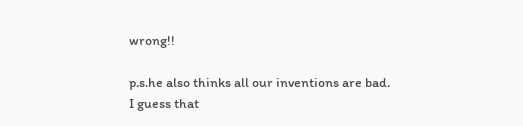wrong!!

p.s.he also thinks all our inventions are bad.
I guess that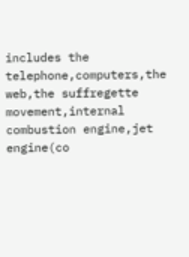includes the telephone,computers,the web,the suffregette movement,internal combustion engine,jet engine(co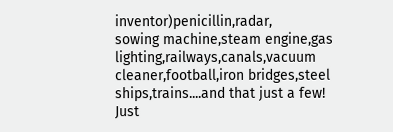inventor)penicillin,radar,
sowing machine,steam engine,gas lighting,railways,canals,vacuum cleaner,football,iron bridges,steel ships,trains....and that just a few!
Just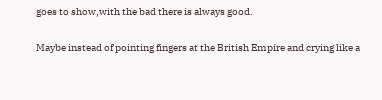goes to show,with the bad there is always good.

Maybe instead of pointing fingers at the British Empire and crying like a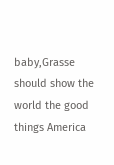baby,Grasse should show the world the good things America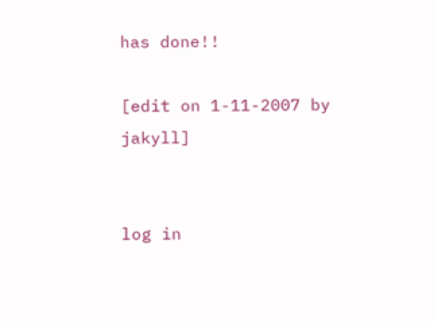has done!!

[edit on 1-11-2007 by jakyll]


log in